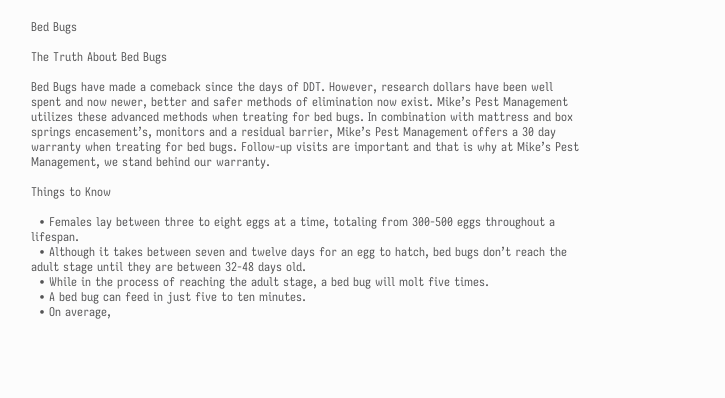Bed Bugs

The Truth About Bed Bugs

Bed Bugs have made a comeback since the days of DDT. However, research dollars have been well spent and now newer, better and safer methods of elimination now exist. Mike’s Pest Management utilizes these advanced methods when treating for bed bugs. In combination with mattress and box springs encasement’s, monitors and a residual barrier, Mike’s Pest Management offers a 30 day warranty when treating for bed bugs. Follow-up visits are important and that is why at Mike’s Pest Management, we stand behind our warranty.

Things to Know

  • Females lay between three to eight eggs at a time, totaling from 300-500 eggs throughout a lifespan.
  • Although it takes between seven and twelve days for an egg to hatch, bed bugs don’t reach the adult stage until they are between 32-48 days old.
  • While in the process of reaching the adult stage, a bed bug will molt five times.
  • A bed bug can feed in just five to ten minutes.
  • On average,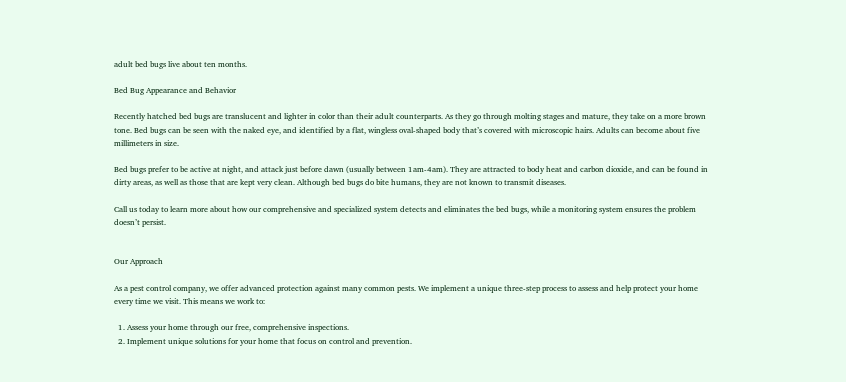adult bed bugs live about ten months.

Bed Bug Appearance and Behavior

Recently hatched bed bugs are translucent and lighter in color than their adult counterparts. As they go through molting stages and mature, they take on a more brown tone. Bed bugs can be seen with the naked eye, and identified by a flat, wingless oval-shaped body that’s covered with microscopic hairs. Adults can become about five millimeters in size.

Bed bugs prefer to be active at night, and attack just before dawn (usually between 1am-4am). They are attracted to body heat and carbon dioxide, and can be found in dirty areas, as well as those that are kept very clean. Although bed bugs do bite humans, they are not known to transmit diseases.

Call us today to learn more about how our comprehensive and specialized system detects and eliminates the bed bugs, while a monitoring system ensures the problem doesn’t persist.


Our Approach

As a pest control company, we offer advanced protection against many common pests. We implement a unique three-step process to assess and help protect your home every time we visit. This means we work to:

  1. Assess your home through our free, comprehensive inspections.
  2. Implement unique solutions for your home that focus on control and prevention.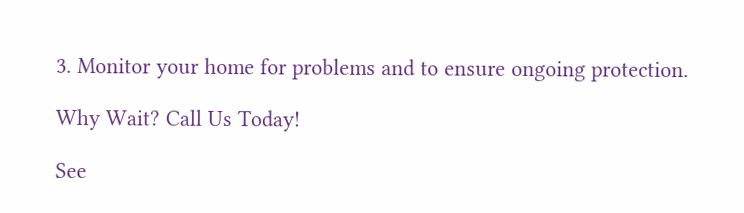3. Monitor your home for problems and to ensure ongoing protection.

Why Wait? Call Us Today!

See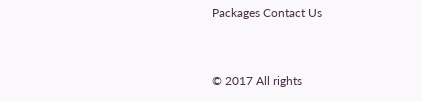Packages Contact Us


© 2017 All rights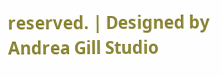reserved. | Designed by   Andrea Gill Studio